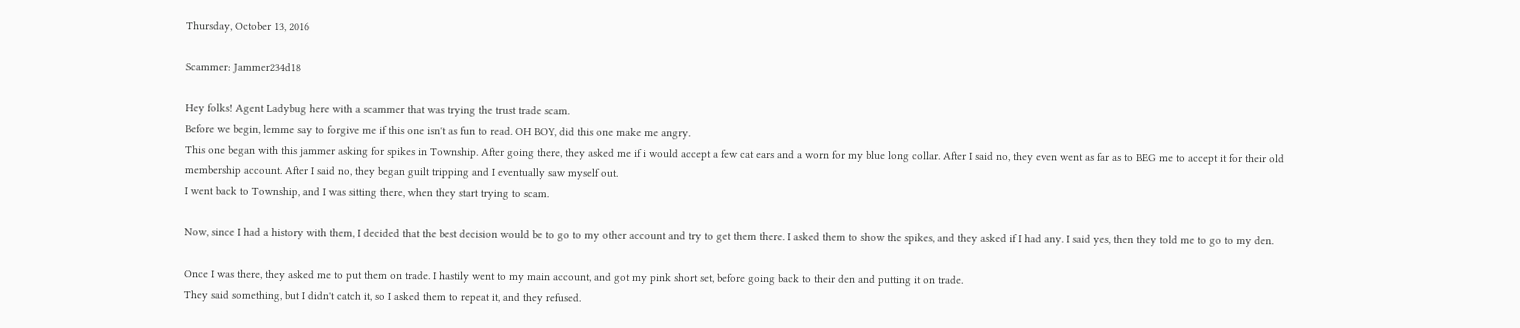Thursday, October 13, 2016

Scammer: Jammer234d18

Hey folks! Agent Ladybug here with a scammer that was trying the trust trade scam.
Before we begin, lemme say to forgive me if this one isn't as fun to read. OH BOY, did this one make me angry.
This one began with this jammer asking for spikes in Township. After going there, they asked me if i would accept a few cat ears and a worn for my blue long collar. After I said no, they even went as far as to BEG me to accept it for their old membership account. After I said no, they began guilt tripping and I eventually saw myself out.
I went back to Township, and I was sitting there, when they start trying to scam.

Now, since I had a history with them, I decided that the best decision would be to go to my other account and try to get them there. I asked them to show the spikes, and they asked if I had any. I said yes, then they told me to go to my den.

Once I was there, they asked me to put them on trade. I hastily went to my main account, and got my pink short set, before going back to their den and putting it on trade.
They said something, but I didn't catch it, so I asked them to repeat it, and they refused.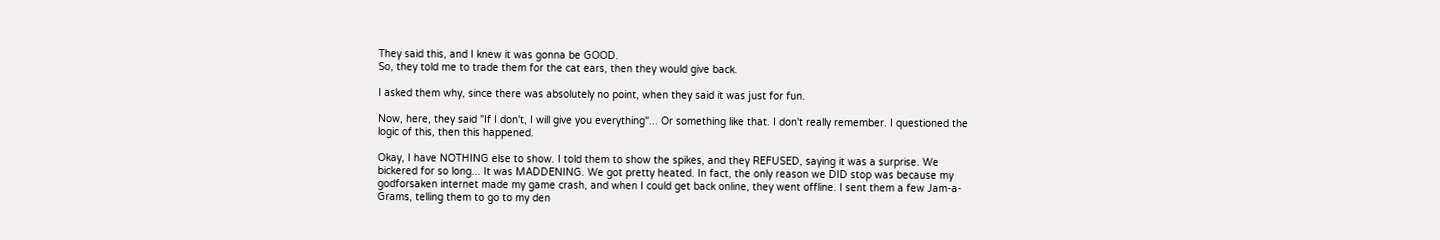They said this, and I knew it was gonna be GOOD.
So, they told me to trade them for the cat ears, then they would give back.

I asked them why, since there was absolutely no point, when they said it was just for fun.

Now, here, they said "If I don't, I will give you everything"... Or something like that. I don't really remember. I questioned the logic of this, then this happened.

Okay, I have NOTHING else to show. I told them to show the spikes, and they REFUSED, saying it was a surprise. We bickered for so long... It was MADDENING. We got pretty heated. In fact, the only reason we DID stop was because my godforsaken internet made my game crash, and when I could get back online, they went offline. I sent them a few Jam-a-Grams, telling them to go to my den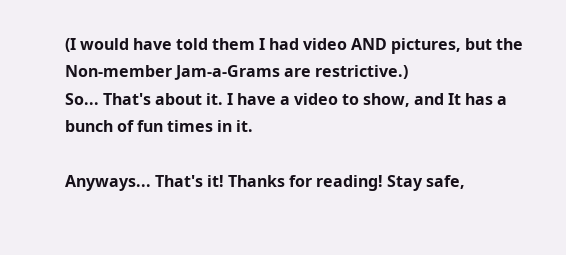(I would have told them I had video AND pictures, but the Non-member Jam-a-Grams are restrictive.)
So... That's about it. I have a video to show, and It has a bunch of fun times in it.

Anyways... That's it! Thanks for reading! Stay safe,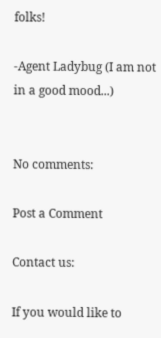folks!

-Agent Ladybug (I am not in a good mood...)


No comments:

Post a Comment

Contact us:

If you would like to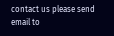contact us please send email to